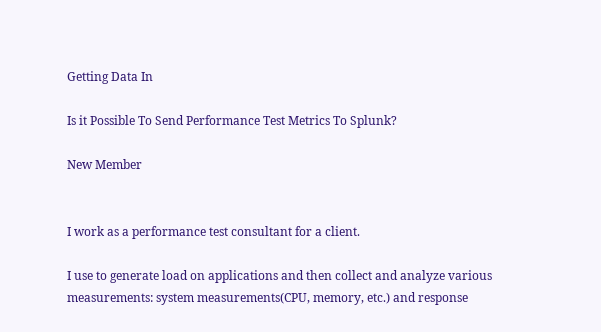Getting Data In

Is it Possible To Send Performance Test Metrics To Splunk?

New Member


I work as a performance test consultant for a client.

I use to generate load on applications and then collect and analyze various measurements: system measurements(CPU, memory, etc.) and response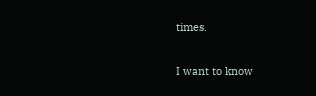times.

I want to know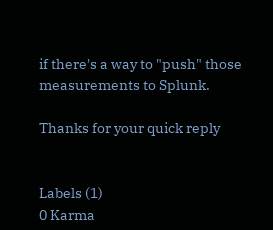if there's a way to "push" those measurements to Splunk.

Thanks for your quick reply


Labels (1)
0 Karma